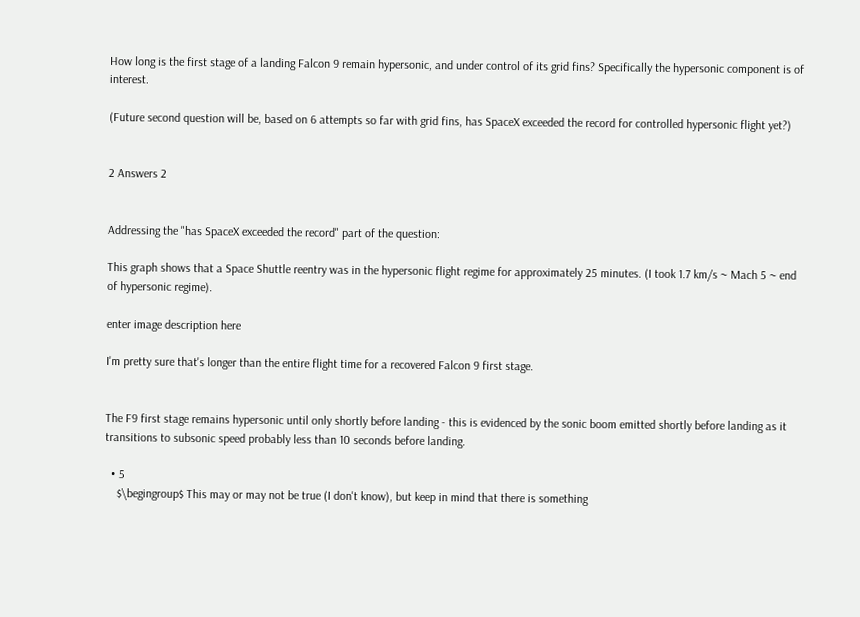How long is the first stage of a landing Falcon 9 remain hypersonic, and under control of its grid fins? Specifically the hypersonic component is of interest.

(Future second question will be, based on 6 attempts so far with grid fins, has SpaceX exceeded the record for controlled hypersonic flight yet?)


2 Answers 2


Addressing the "has SpaceX exceeded the record" part of the question:

This graph shows that a Space Shuttle reentry was in the hypersonic flight regime for approximately 25 minutes. (I took 1.7 km/s ~ Mach 5 ~ end of hypersonic regime).

enter image description here

I'm pretty sure that's longer than the entire flight time for a recovered Falcon 9 first stage.


The F9 first stage remains hypersonic until only shortly before landing - this is evidenced by the sonic boom emitted shortly before landing as it transitions to subsonic speed probably less than 10 seconds before landing.

  • 5
    $\begingroup$ This may or may not be true (I don't know), but keep in mind that there is something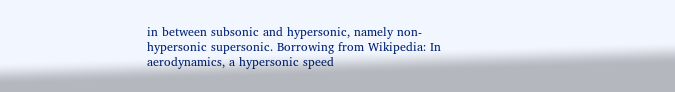in between subsonic and hypersonic, namely non-hypersonic supersonic. Borrowing from Wikipedia: In aerodynamics, a hypersonic speed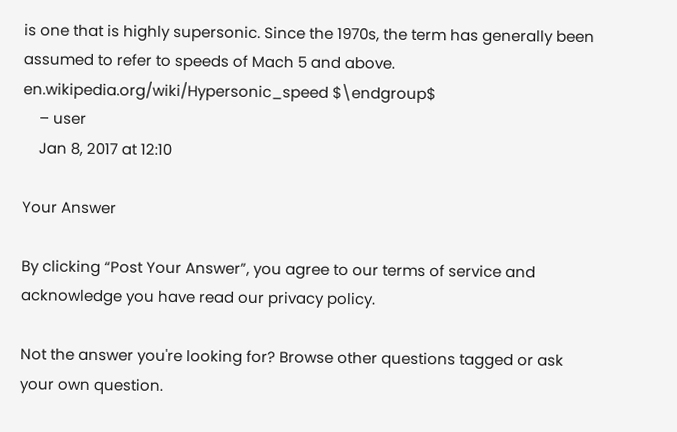is one that is highly supersonic. Since the 1970s, the term has generally been assumed to refer to speeds of Mach 5 and above. en.wikipedia.org/wiki/Hypersonic_speed $\endgroup$
    – user
    Jan 8, 2017 at 12:10

Your Answer

By clicking “Post Your Answer”, you agree to our terms of service and acknowledge you have read our privacy policy.

Not the answer you're looking for? Browse other questions tagged or ask your own question.